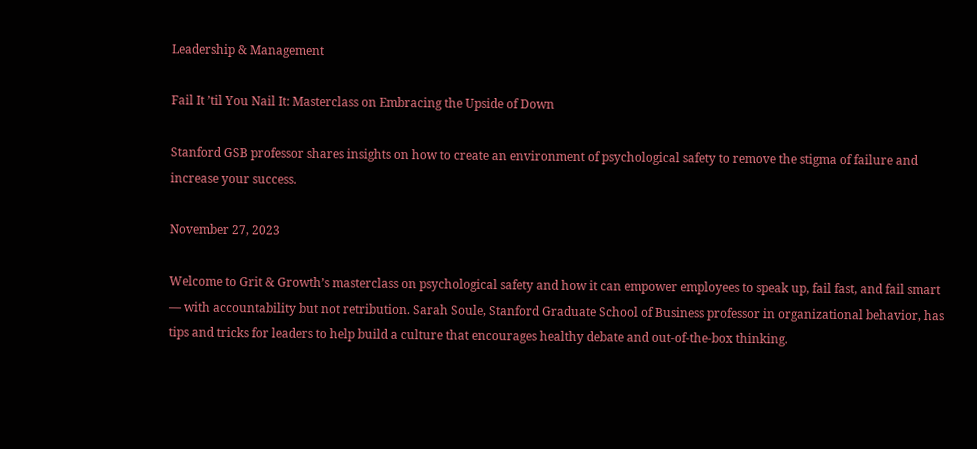Leadership & Management

Fail It ’til You Nail It: Masterclass on Embracing the Upside of Down

Stanford GSB professor shares insights on how to create an environment of psychological safety to remove the stigma of failure and increase your success.

November 27, 2023

Welcome to Grit & Growth’s masterclass on psychological safety and how it can empower employees to speak up, fail fast, and fail smart — with accountability but not retribution. Sarah Soule, Stanford Graduate School of Business professor in organizational behavior, has tips and tricks for leaders to help build a culture that encourages healthy debate and out-of-the-box thinking.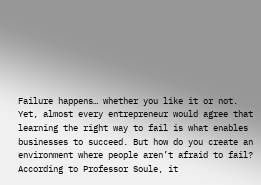Failure happens… whether you like it or not. Yet, almost every entrepreneur would agree that learning the right way to fail is what enables businesses to succeed. But how do you create an environment where people aren’t afraid to fail? According to Professor Soule, it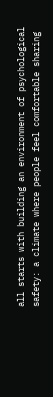all starts with building an environment of psychological safety: a climate where people feel comfortable sharing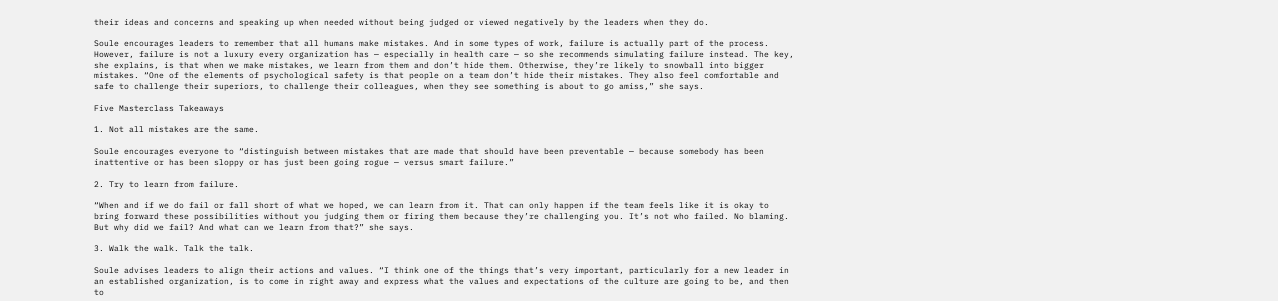their ideas and concerns and speaking up when needed without being judged or viewed negatively by the leaders when they do.

Soule encourages leaders to remember that all humans make mistakes. And in some types of work, failure is actually part of the process. However, failure is not a luxury every organization has — especially in health care — so she recommends simulating failure instead. The key, she explains, is that when we make mistakes, we learn from them and don’t hide them. Otherwise, they’re likely to snowball into bigger mistakes. “One of the elements of psychological safety is that people on a team don’t hide their mistakes. They also feel comfortable and safe to challenge their superiors, to challenge their colleagues, when they see something is about to go amiss,” she says.

Five Masterclass Takeaways

1. Not all mistakes are the same.

Soule encourages everyone to “distinguish between mistakes that are made that should have been preventable — because somebody has been inattentive or has been sloppy or has just been going rogue — versus smart failure.”

2. Try to learn from failure.

“When and if we do fail or fall short of what we hoped, we can learn from it. That can only happen if the team feels like it is okay to bring forward these possibilities without you judging them or firing them because they’re challenging you. It’s not who failed. No blaming. But why did we fail? And what can we learn from that?” she says.

3. Walk the walk. Talk the talk.

Soule advises leaders to align their actions and values. “I think one of the things that’s very important, particularly for a new leader in an established organization, is to come in right away and express what the values and expectations of the culture are going to be, and then to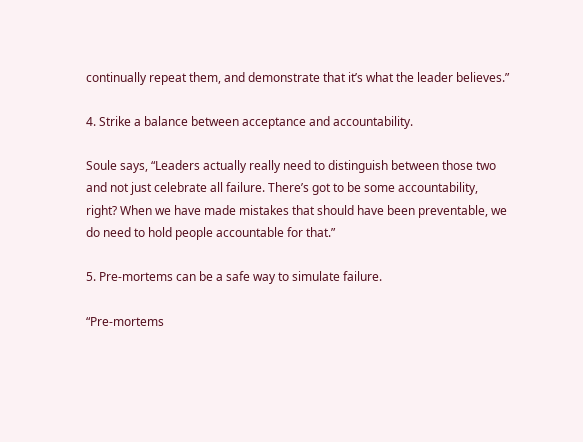continually repeat them, and demonstrate that it’s what the leader believes.”

4. Strike a balance between acceptance and accountability.

Soule says, “Leaders actually really need to distinguish between those two and not just celebrate all failure. There’s got to be some accountability, right? When we have made mistakes that should have been preventable, we do need to hold people accountable for that.”

5. Pre-mortems can be a safe way to simulate failure.

“Pre-mortems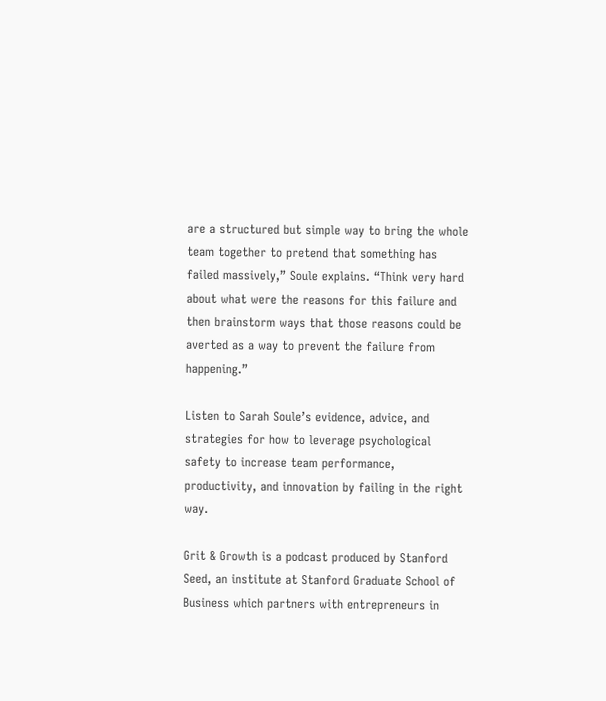are a structured but simple way to bring the whole team together to pretend that something has failed massively,” Soule explains. “Think very hard about what were the reasons for this failure and then brainstorm ways that those reasons could be averted as a way to prevent the failure from happening.”

Listen to Sarah Soule’s evidence, advice, and strategies for how to leverage psychological safety to increase team performance, productivity, and innovation by failing in the right way.

Grit & Growth is a podcast produced by Stanford Seed, an institute at Stanford Graduate School of Business which partners with entrepreneurs in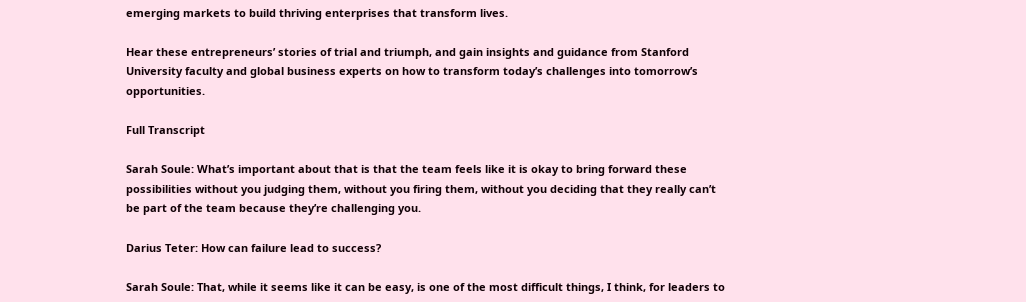emerging markets to build thriving enterprises that transform lives.

Hear these entrepreneurs’ stories of trial and triumph, and gain insights and guidance from Stanford University faculty and global business experts on how to transform today’s challenges into tomorrow’s opportunities.

Full Transcript

Sarah Soule: What’s important about that is that the team feels like it is okay to bring forward these possibilities without you judging them, without you firing them, without you deciding that they really can’t be part of the team because they’re challenging you.

Darius Teter: How can failure lead to success?

Sarah Soule: That, while it seems like it can be easy, is one of the most difficult things, I think, for leaders to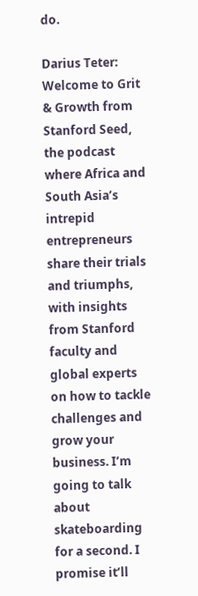do.

Darius Teter: Welcome to Grit & Growth from Stanford Seed, the podcast where Africa and South Asia’s intrepid entrepreneurs share their trials and triumphs, with insights from Stanford faculty and global experts on how to tackle challenges and grow your business. I’m going to talk about skateboarding for a second. I promise it’ll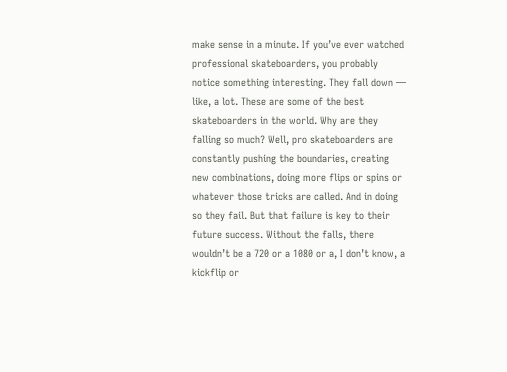make sense in a minute. If you’ve ever watched professional skateboarders, you probably notice something interesting. They fall down — like, a lot. These are some of the best skateboarders in the world. Why are they falling so much? Well, pro skateboarders are constantly pushing the boundaries, creating new combinations, doing more flips or spins or whatever those tricks are called. And in doing so they fail. But that failure is key to their future success. Without the falls, there wouldn’t be a 720 or a 1080 or a, I don’t know, a kickflip or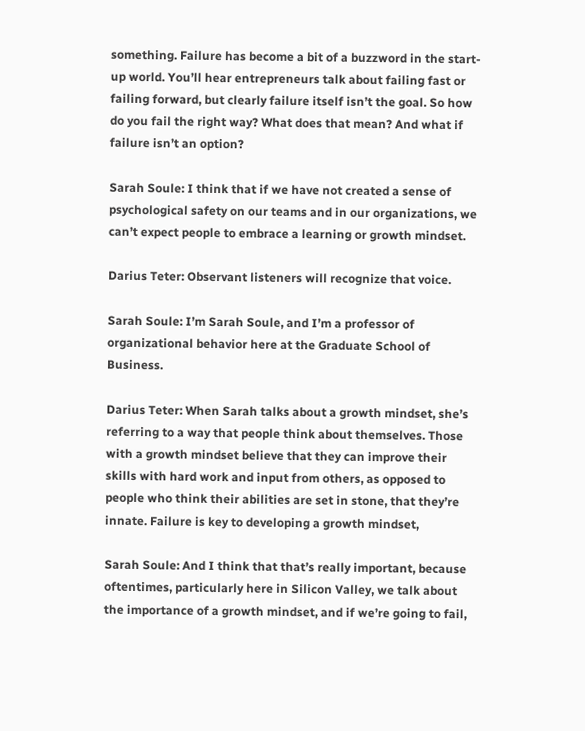something. Failure has become a bit of a buzzword in the start-up world. You’ll hear entrepreneurs talk about failing fast or failing forward, but clearly failure itself isn’t the goal. So how do you fail the right way? What does that mean? And what if failure isn’t an option?

Sarah Soule: I think that if we have not created a sense of psychological safety on our teams and in our organizations, we can’t expect people to embrace a learning or growth mindset.

Darius Teter: Observant listeners will recognize that voice.

Sarah Soule: I’m Sarah Soule, and I’m a professor of organizational behavior here at the Graduate School of Business.

Darius Teter: When Sarah talks about a growth mindset, she’s referring to a way that people think about themselves. Those with a growth mindset believe that they can improve their skills with hard work and input from others, as opposed to people who think their abilities are set in stone, that they’re innate. Failure is key to developing a growth mindset,

Sarah Soule: And I think that that’s really important, because oftentimes, particularly here in Silicon Valley, we talk about the importance of a growth mindset, and if we’re going to fail,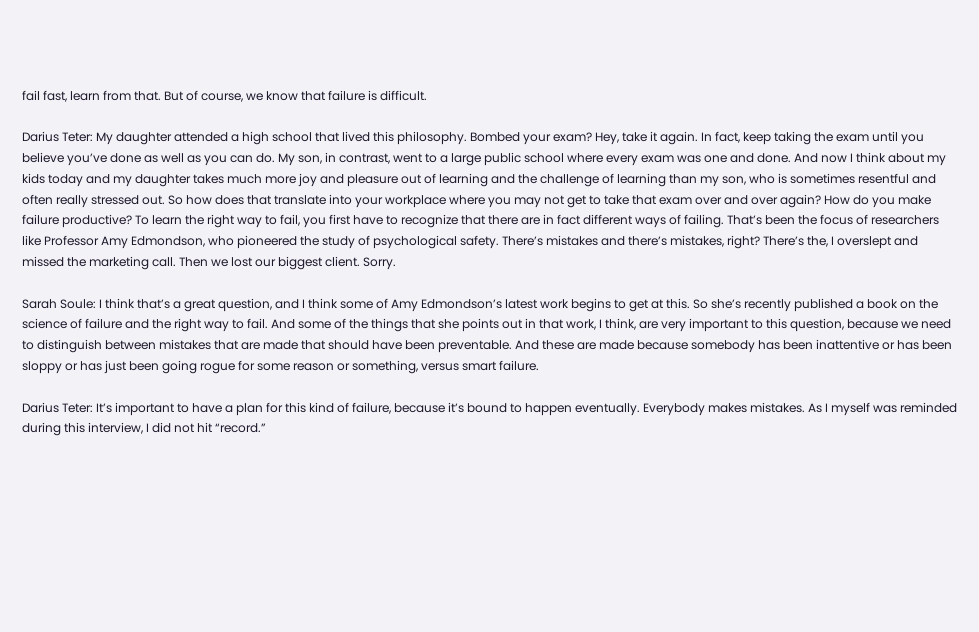fail fast, learn from that. But of course, we know that failure is difficult.

Darius Teter: My daughter attended a high school that lived this philosophy. Bombed your exam? Hey, take it again. In fact, keep taking the exam until you believe you’ve done as well as you can do. My son, in contrast, went to a large public school where every exam was one and done. And now I think about my kids today and my daughter takes much more joy and pleasure out of learning and the challenge of learning than my son, who is sometimes resentful and often really stressed out. So how does that translate into your workplace where you may not get to take that exam over and over again? How do you make failure productive? To learn the right way to fail, you first have to recognize that there are in fact different ways of failing. That’s been the focus of researchers like Professor Amy Edmondson, who pioneered the study of psychological safety. There’s mistakes and there’s mistakes, right? There’s the, I overslept and missed the marketing call. Then we lost our biggest client. Sorry.

Sarah Soule: I think that’s a great question, and I think some of Amy Edmondson’s latest work begins to get at this. So she’s recently published a book on the science of failure and the right way to fail. And some of the things that she points out in that work, I think, are very important to this question, because we need to distinguish between mistakes that are made that should have been preventable. And these are made because somebody has been inattentive or has been sloppy or has just been going rogue for some reason or something, versus smart failure.

Darius Teter: It’s important to have a plan for this kind of failure, because it’s bound to happen eventually. Everybody makes mistakes. As I myself was reminded during this interview, I did not hit “record.”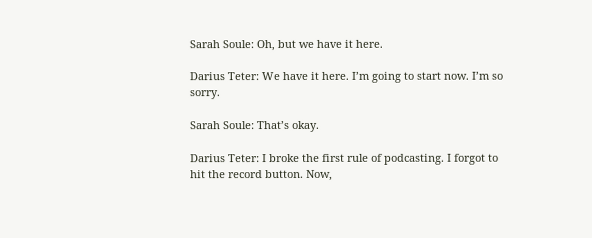Sarah Soule: Oh, but we have it here.

Darius Teter: We have it here. I’m going to start now. I’m so sorry.

Sarah Soule: That’s okay.

Darius Teter: I broke the first rule of podcasting. I forgot to hit the record button. Now,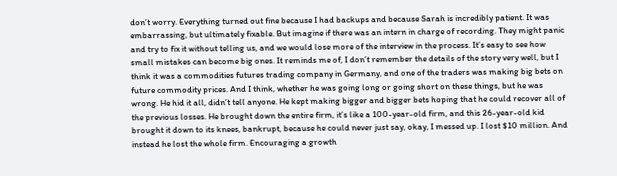don’t worry. Everything turned out fine because I had backups and because Sarah is incredibly patient. It was embarrassing, but ultimately fixable. But imagine if there was an intern in charge of recording. They might panic and try to fix it without telling us, and we would lose more of the interview in the process. It’s easy to see how small mistakes can become big ones. It reminds me of, I don’t remember the details of the story very well, but I think it was a commodities futures trading company in Germany, and one of the traders was making big bets on future commodity prices. And I think, whether he was going long or going short on these things, but he was wrong. He hid it all, didn’t tell anyone. He kept making bigger and bigger bets hoping that he could recover all of the previous losses. He brought down the entire firm, it’s like a 100-year-old firm, and this 26-year-old kid brought it down to its knees, bankrupt, because he could never just say, okay, I messed up. I lost $10 million. And instead he lost the whole firm. Encouraging a growth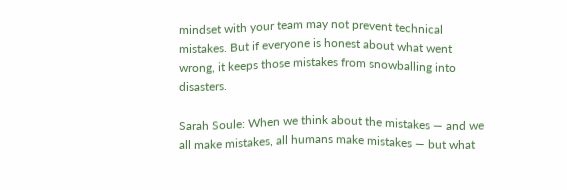mindset with your team may not prevent technical mistakes. But if everyone is honest about what went wrong, it keeps those mistakes from snowballing into disasters.

Sarah Soule: When we think about the mistakes — and we all make mistakes, all humans make mistakes — but what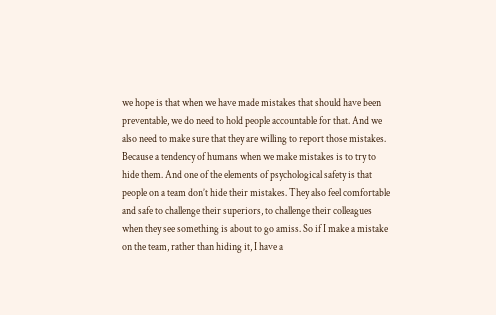we hope is that when we have made mistakes that should have been preventable, we do need to hold people accountable for that. And we also need to make sure that they are willing to report those mistakes. Because a tendency of humans when we make mistakes is to try to hide them. And one of the elements of psychological safety is that people on a team don’t hide their mistakes. They also feel comfortable and safe to challenge their superiors, to challenge their colleagues when they see something is about to go amiss. So if I make a mistake on the team, rather than hiding it, I have a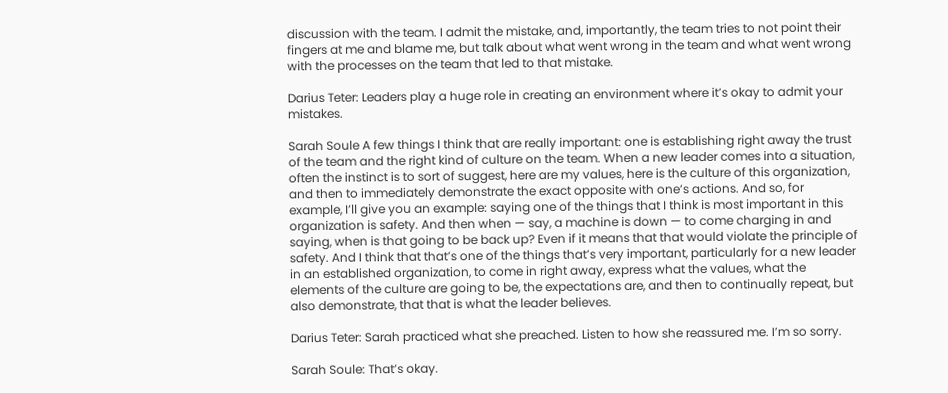discussion with the team. I admit the mistake, and, importantly, the team tries to not point their fingers at me and blame me, but talk about what went wrong in the team and what went wrong with the processes on the team that led to that mistake.

Darius Teter: Leaders play a huge role in creating an environment where it’s okay to admit your mistakes.

Sarah Soule A few things I think that are really important: one is establishing right away the trust of the team and the right kind of culture on the team. When a new leader comes into a situation, often the instinct is to sort of suggest, here are my values, here is the culture of this organization, and then to immediately demonstrate the exact opposite with one’s actions. And so, for example, I’ll give you an example: saying one of the things that I think is most important in this organization is safety. And then when — say, a machine is down — to come charging in and saying, when is that going to be back up? Even if it means that that would violate the principle of safety. And I think that that’s one of the things that’s very important, particularly for a new leader in an established organization, to come in right away, express what the values, what the elements of the culture are going to be, the expectations are, and then to continually repeat, but also demonstrate, that that is what the leader believes.

Darius Teter: Sarah practiced what she preached. Listen to how she reassured me. I’m so sorry.

Sarah Soule: That’s okay.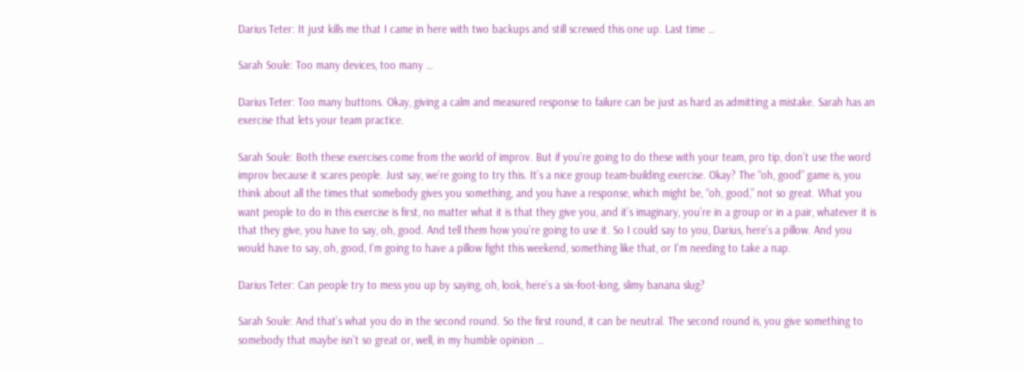Darius Teter: It just kills me that I came in here with two backups and still screwed this one up. Last time …

Sarah Soule: Too many devices, too many …

Darius Teter: Too many buttons. Okay, giving a calm and measured response to failure can be just as hard as admitting a mistake. Sarah has an exercise that lets your team practice.

Sarah Soule: Both these exercises come from the world of improv. But if you’re going to do these with your team, pro tip, don’t use the word improv because it scares people. Just say, we’re going to try this. It’s a nice group team-building exercise. Okay? The “oh, good” game is, you think about all the times that somebody gives you something, and you have a response, which might be, “oh, good,” not so great. What you want people to do in this exercise is first, no matter what it is that they give you, and it’s imaginary, you’re in a group or in a pair, whatever it is that they give, you have to say, oh, good. And tell them how you’re going to use it. So I could say to you, Darius, here’s a pillow. And you would have to say, oh, good, I’m going to have a pillow fight this weekend, something like that, or I’m needing to take a nap.

Darius Teter: Can people try to mess you up by saying, oh, look, here’s a six-foot-long, slimy banana slug?

Sarah Soule: And that’s what you do in the second round. So the first round, it can be neutral. The second round is, you give something to somebody that maybe isn’t so great or, well, in my humble opinion …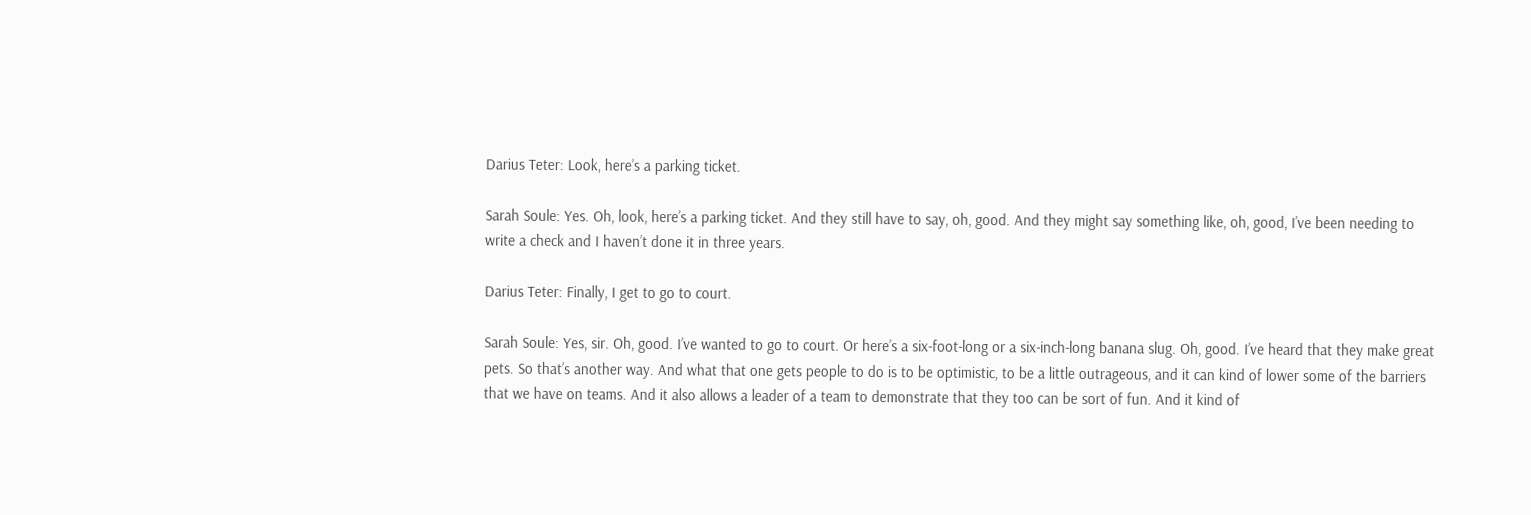Darius Teter: Look, here’s a parking ticket.

Sarah Soule: Yes. Oh, look, here’s a parking ticket. And they still have to say, oh, good. And they might say something like, oh, good, I’ve been needing to write a check and I haven’t done it in three years.

Darius Teter: Finally, I get to go to court.

Sarah Soule: Yes, sir. Oh, good. I’ve wanted to go to court. Or here’s a six-foot-long or a six-inch-long banana slug. Oh, good. I’ve heard that they make great pets. So that’s another way. And what that one gets people to do is to be optimistic, to be a little outrageous, and it can kind of lower some of the barriers that we have on teams. And it also allows a leader of a team to demonstrate that they too can be sort of fun. And it kind of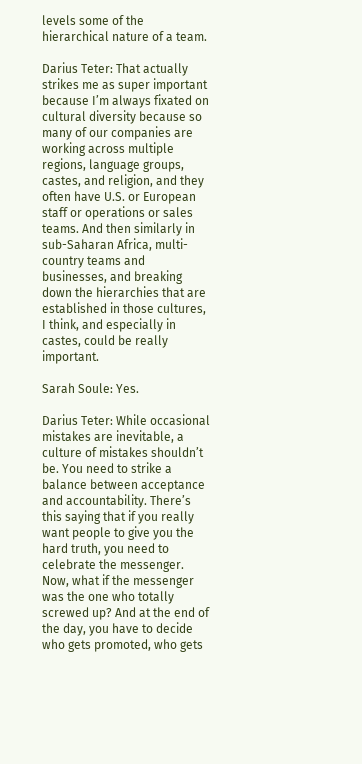levels some of the hierarchical nature of a team.

Darius Teter: That actually strikes me as super important because I’m always fixated on cultural diversity because so many of our companies are working across multiple regions, language groups, castes, and religion, and they often have U.S. or European staff or operations or sales teams. And then similarly in sub-Saharan Africa, multi-country teams and businesses, and breaking down the hierarchies that are established in those cultures, I think, and especially in castes, could be really important.

Sarah Soule: Yes.

Darius Teter: While occasional mistakes are inevitable, a culture of mistakes shouldn’t be. You need to strike a balance between acceptance and accountability. There’s this saying that if you really want people to give you the hard truth, you need to celebrate the messenger. Now, what if the messenger was the one who totally screwed up? And at the end of the day, you have to decide who gets promoted, who gets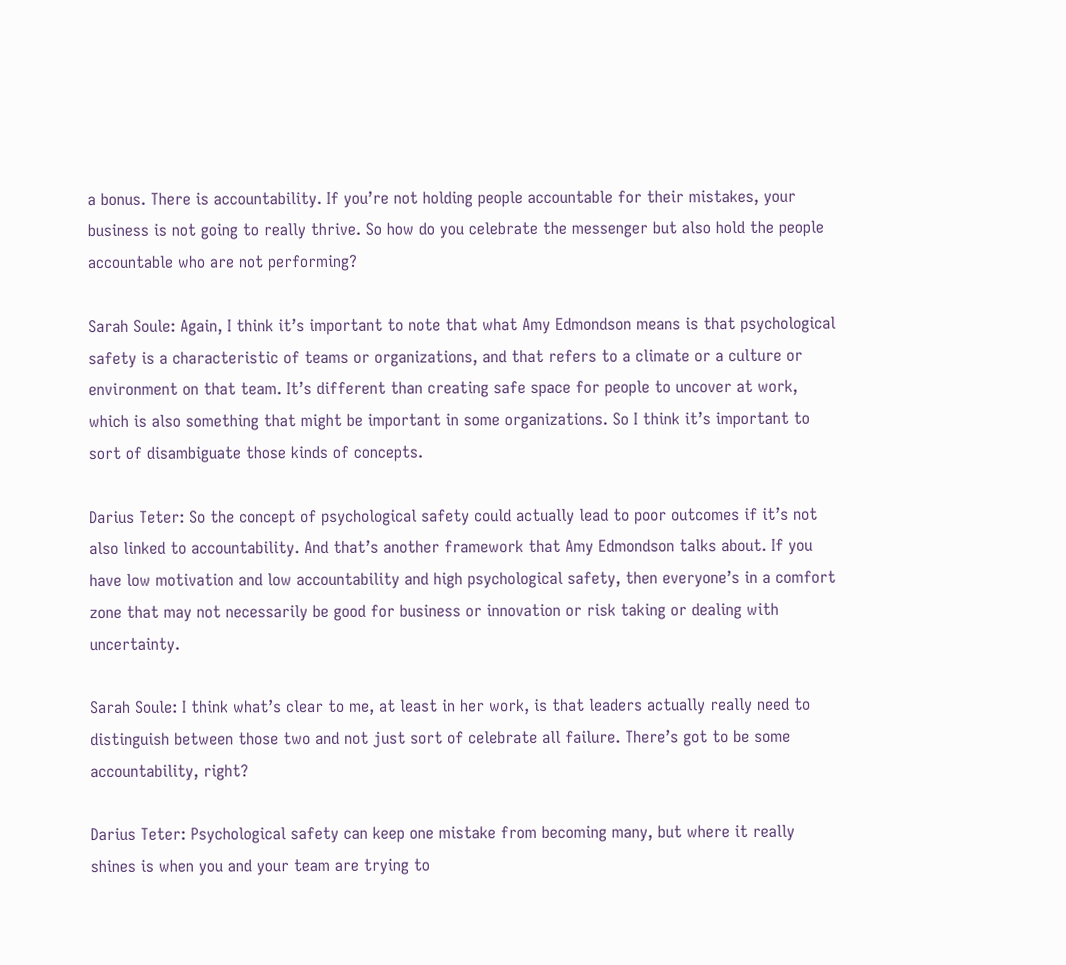a bonus. There is accountability. If you’re not holding people accountable for their mistakes, your business is not going to really thrive. So how do you celebrate the messenger but also hold the people accountable who are not performing?

Sarah Soule: Again, I think it’s important to note that what Amy Edmondson means is that psychological safety is a characteristic of teams or organizations, and that refers to a climate or a culture or environment on that team. It’s different than creating safe space for people to uncover at work, which is also something that might be important in some organizations. So I think it’s important to sort of disambiguate those kinds of concepts.

Darius Teter: So the concept of psychological safety could actually lead to poor outcomes if it’s not also linked to accountability. And that’s another framework that Amy Edmondson talks about. If you have low motivation and low accountability and high psychological safety, then everyone’s in a comfort zone that may not necessarily be good for business or innovation or risk taking or dealing with uncertainty.

Sarah Soule: I think what’s clear to me, at least in her work, is that leaders actually really need to distinguish between those two and not just sort of celebrate all failure. There’s got to be some accountability, right?

Darius Teter: Psychological safety can keep one mistake from becoming many, but where it really shines is when you and your team are trying to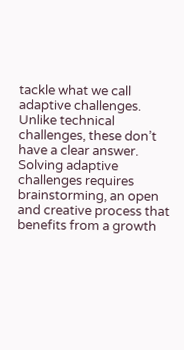tackle what we call adaptive challenges. Unlike technical challenges, these don’t have a clear answer. Solving adaptive challenges requires brainstorming, an open and creative process that benefits from a growth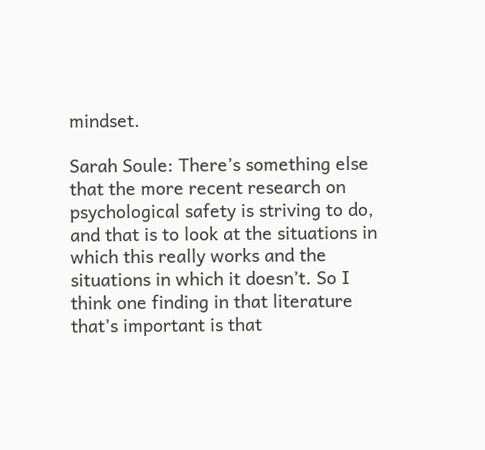mindset.

Sarah Soule: There’s something else that the more recent research on psychological safety is striving to do, and that is to look at the situations in which this really works and the situations in which it doesn’t. So I think one finding in that literature that’s important is that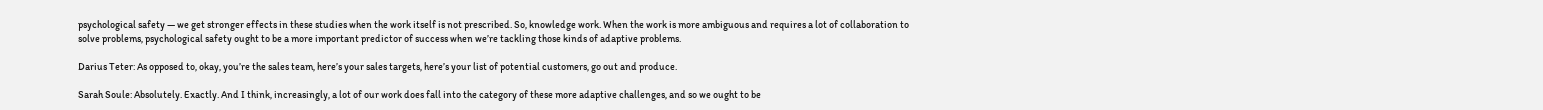psychological safety — we get stronger effects in these studies when the work itself is not prescribed. So, knowledge work. When the work is more ambiguous and requires a lot of collaboration to solve problems, psychological safety ought to be a more important predictor of success when we’re tackling those kinds of adaptive problems.

Darius Teter: As opposed to, okay, you’re the sales team, here’s your sales targets, here’s your list of potential customers, go out and produce.

Sarah Soule: Absolutely. Exactly. And I think, increasingly, a lot of our work does fall into the category of these more adaptive challenges, and so we ought to be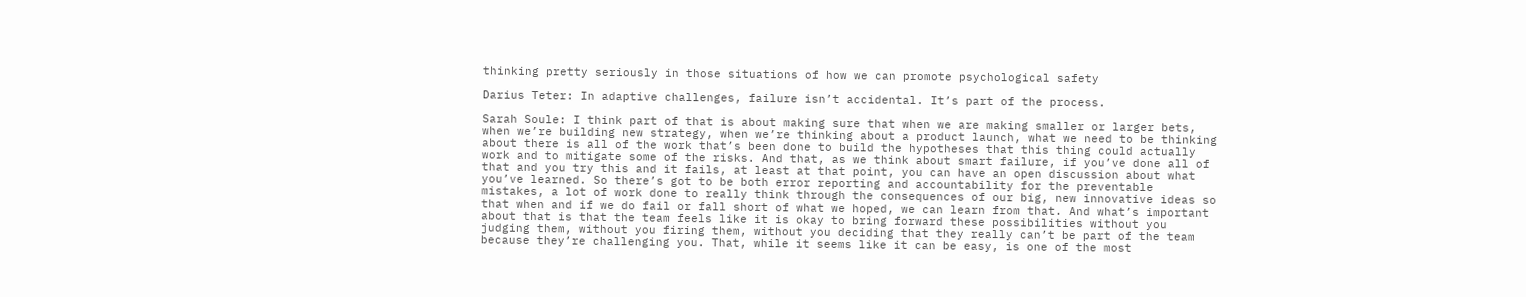thinking pretty seriously in those situations of how we can promote psychological safety

Darius Teter: In adaptive challenges, failure isn’t accidental. It’s part of the process.

Sarah Soule: I think part of that is about making sure that when we are making smaller or larger bets, when we’re building new strategy, when we’re thinking about a product launch, what we need to be thinking about there is all of the work that’s been done to build the hypotheses that this thing could actually work and to mitigate some of the risks. And that, as we think about smart failure, if you’ve done all of that and you try this and it fails, at least at that point, you can have an open discussion about what you’ve learned. So there’s got to be both error reporting and accountability for the preventable mistakes, a lot of work done to really think through the consequences of our big, new innovative ideas so that when and if we do fail or fall short of what we hoped, we can learn from that. And what’s important about that is that the team feels like it is okay to bring forward these possibilities without you judging them, without you firing them, without you deciding that they really can’t be part of the team because they’re challenging you. That, while it seems like it can be easy, is one of the most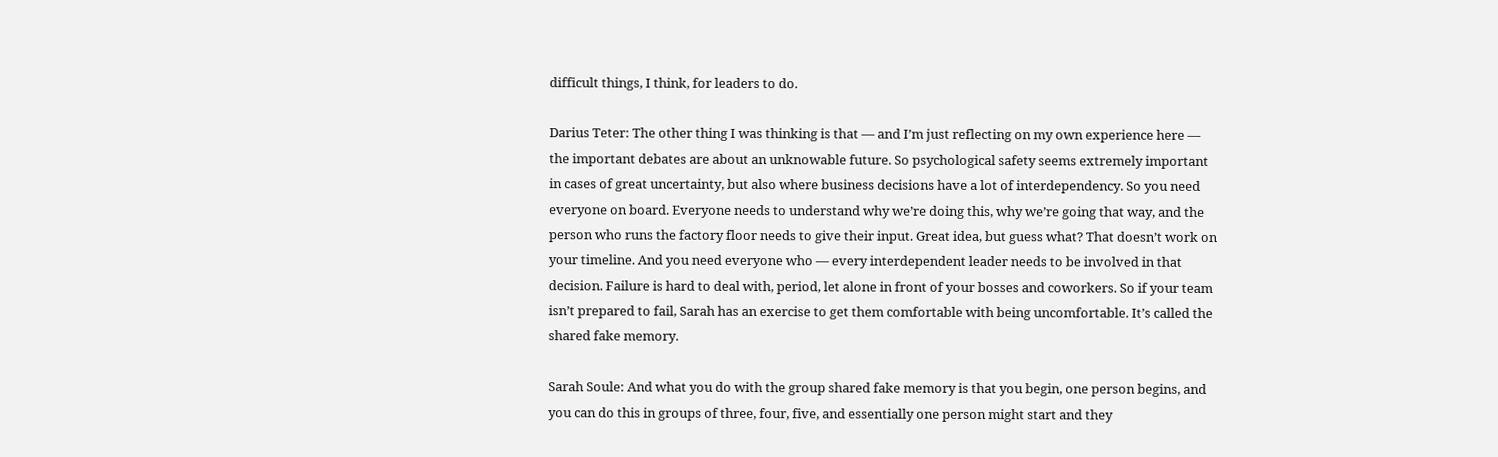difficult things, I think, for leaders to do.

Darius Teter: The other thing I was thinking is that — and I’m just reflecting on my own experience here — the important debates are about an unknowable future. So psychological safety seems extremely important in cases of great uncertainty, but also where business decisions have a lot of interdependency. So you need everyone on board. Everyone needs to understand why we’re doing this, why we’re going that way, and the person who runs the factory floor needs to give their input. Great idea, but guess what? That doesn’t work on your timeline. And you need everyone who — every interdependent leader needs to be involved in that decision. Failure is hard to deal with, period, let alone in front of your bosses and coworkers. So if your team isn’t prepared to fail, Sarah has an exercise to get them comfortable with being uncomfortable. It’s called the shared fake memory.

Sarah Soule: And what you do with the group shared fake memory is that you begin, one person begins, and you can do this in groups of three, four, five, and essentially one person might start and they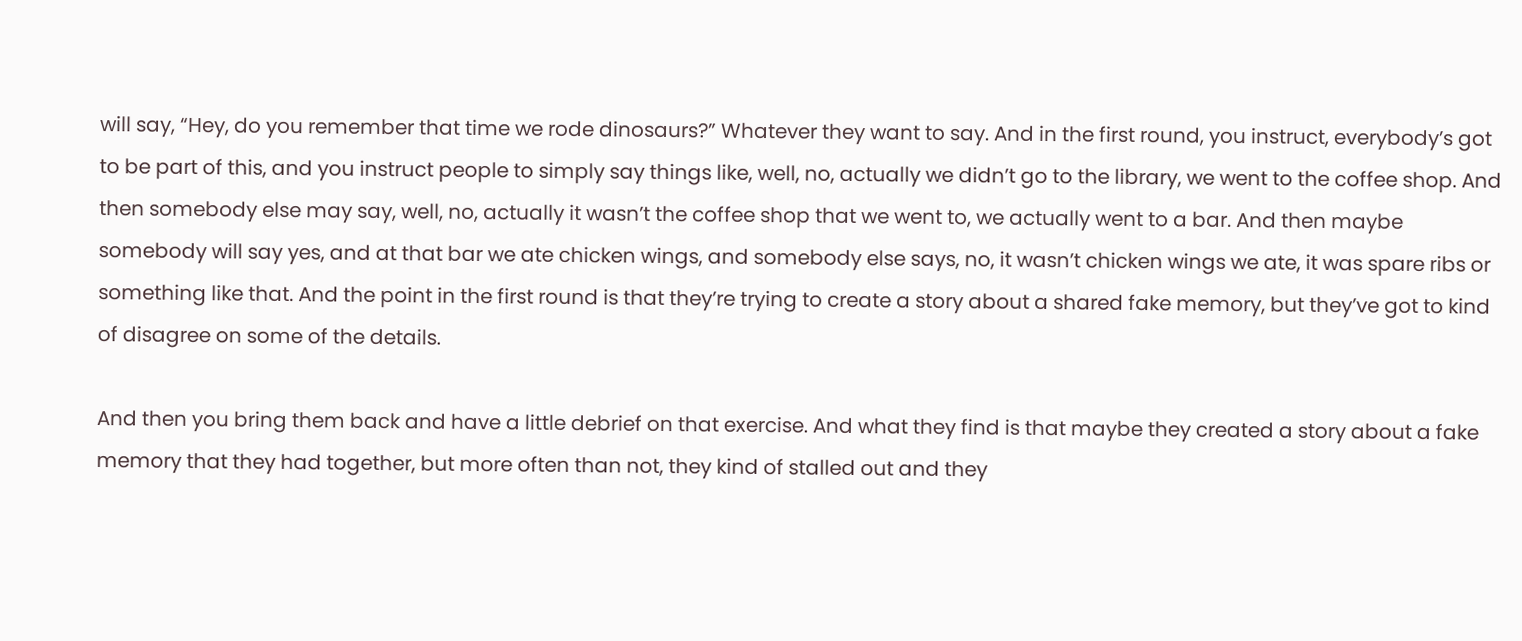will say, “Hey, do you remember that time we rode dinosaurs?” Whatever they want to say. And in the first round, you instruct, everybody’s got to be part of this, and you instruct people to simply say things like, well, no, actually we didn’t go to the library, we went to the coffee shop. And then somebody else may say, well, no, actually it wasn’t the coffee shop that we went to, we actually went to a bar. And then maybe somebody will say yes, and at that bar we ate chicken wings, and somebody else says, no, it wasn’t chicken wings we ate, it was spare ribs or something like that. And the point in the first round is that they’re trying to create a story about a shared fake memory, but they’ve got to kind of disagree on some of the details.

And then you bring them back and have a little debrief on that exercise. And what they find is that maybe they created a story about a fake memory that they had together, but more often than not, they kind of stalled out and they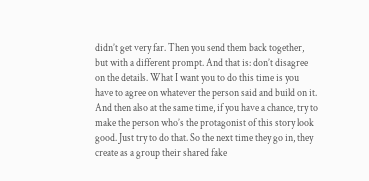didn’t get very far. Then you send them back together, but with a different prompt. And that is: don’t disagree on the details. What I want you to do this time is you have to agree on whatever the person said and build on it. And then also at the same time, if you have a chance, try to make the person who’s the protagonist of this story look good. Just try to do that. So the next time they go in, they create as a group their shared fake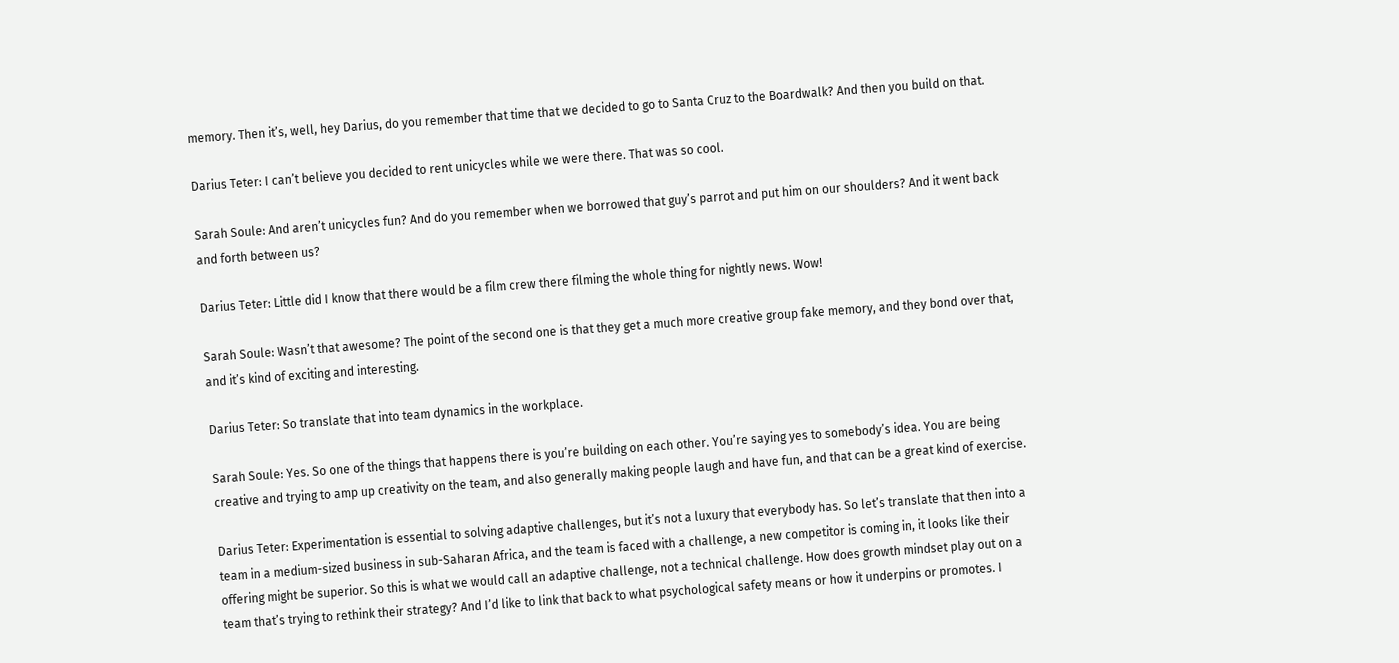memory. Then it’s, well, hey Darius, do you remember that time that we decided to go to Santa Cruz to the Boardwalk? And then you build on that.

Darius Teter: I can’t believe you decided to rent unicycles while we were there. That was so cool.

Sarah Soule: And aren’t unicycles fun? And do you remember when we borrowed that guy’s parrot and put him on our shoulders? And it went back and forth between us?

Darius Teter: Little did I know that there would be a film crew there filming the whole thing for nightly news. Wow!

Sarah Soule: Wasn’t that awesome? The point of the second one is that they get a much more creative group fake memory, and they bond over that, and it’s kind of exciting and interesting.

Darius Teter: So translate that into team dynamics in the workplace.

Sarah Soule: Yes. So one of the things that happens there is you’re building on each other. You’re saying yes to somebody’s idea. You are being creative and trying to amp up creativity on the team, and also generally making people laugh and have fun, and that can be a great kind of exercise.

Darius Teter: Experimentation is essential to solving adaptive challenges, but it’s not a luxury that everybody has. So let’s translate that then into a team in a medium-sized business in sub-Saharan Africa, and the team is faced with a challenge, a new competitor is coming in, it looks like their offering might be superior. So this is what we would call an adaptive challenge, not a technical challenge. How does growth mindset play out on a team that’s trying to rethink their strategy? And I’d like to link that back to what psychological safety means or how it underpins or promotes. I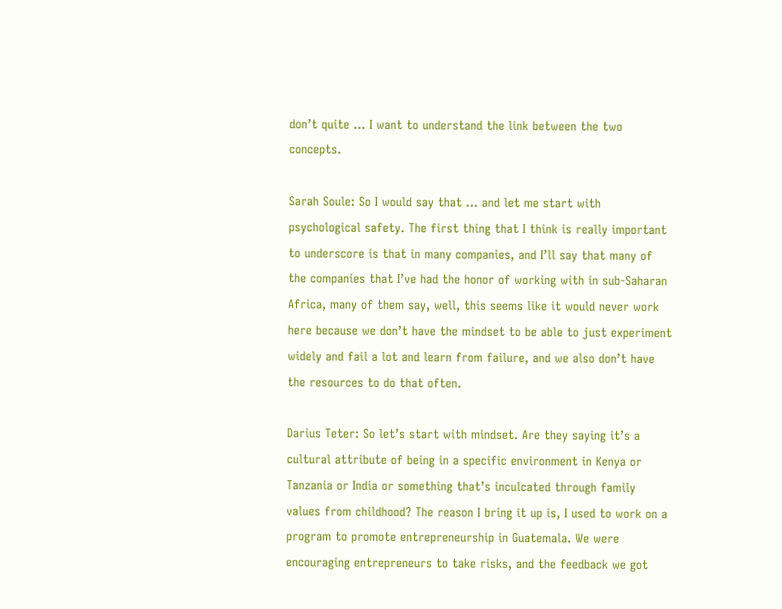don’t quite … I want to understand the link between the two concepts.

Sarah Soule: So I would say that … and let me start with psychological safety. The first thing that I think is really important to underscore is that in many companies, and I’ll say that many of the companies that I’ve had the honor of working with in sub-Saharan Africa, many of them say, well, this seems like it would never work here because we don’t have the mindset to be able to just experiment widely and fail a lot and learn from failure, and we also don’t have the resources to do that often.

Darius Teter: So let’s start with mindset. Are they saying it’s a cultural attribute of being in a specific environment in Kenya or Tanzania or India or something that’s inculcated through family values from childhood? The reason I bring it up is, I used to work on a program to promote entrepreneurship in Guatemala. We were encouraging entrepreneurs to take risks, and the feedback we got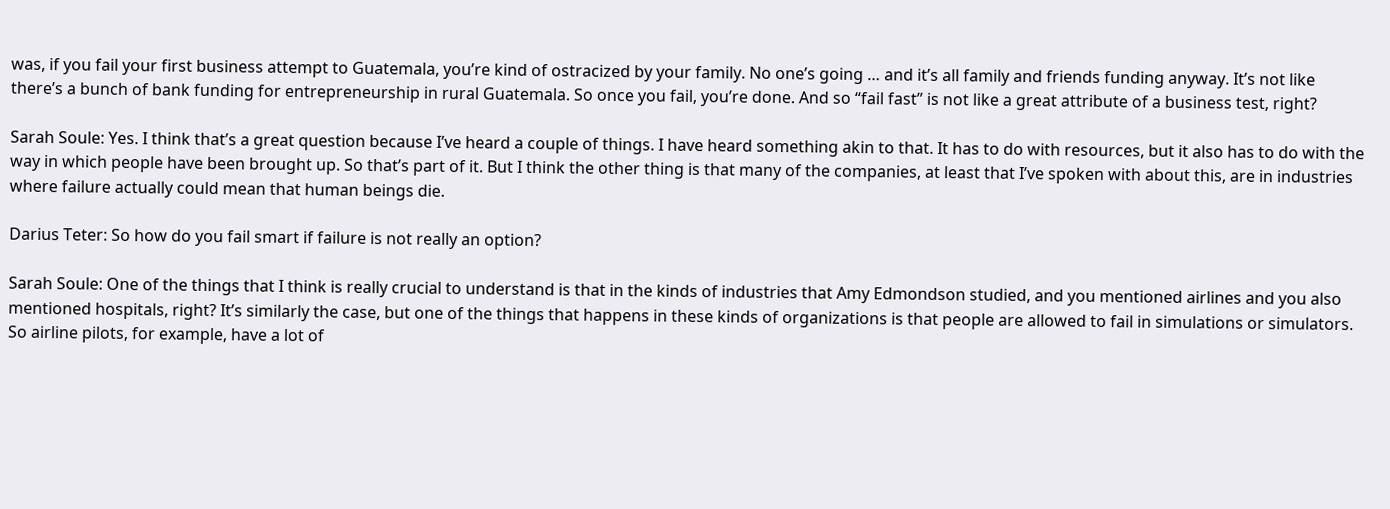was, if you fail your first business attempt to Guatemala, you’re kind of ostracized by your family. No one’s going … and it’s all family and friends funding anyway. It’s not like there’s a bunch of bank funding for entrepreneurship in rural Guatemala. So once you fail, you’re done. And so “fail fast” is not like a great attribute of a business test, right?

Sarah Soule: Yes. I think that’s a great question because I’ve heard a couple of things. I have heard something akin to that. It has to do with resources, but it also has to do with the way in which people have been brought up. So that’s part of it. But I think the other thing is that many of the companies, at least that I’ve spoken with about this, are in industries where failure actually could mean that human beings die.

Darius Teter: So how do you fail smart if failure is not really an option?

Sarah Soule: One of the things that I think is really crucial to understand is that in the kinds of industries that Amy Edmondson studied, and you mentioned airlines and you also mentioned hospitals, right? It’s similarly the case, but one of the things that happens in these kinds of organizations is that people are allowed to fail in simulations or simulators. So airline pilots, for example, have a lot of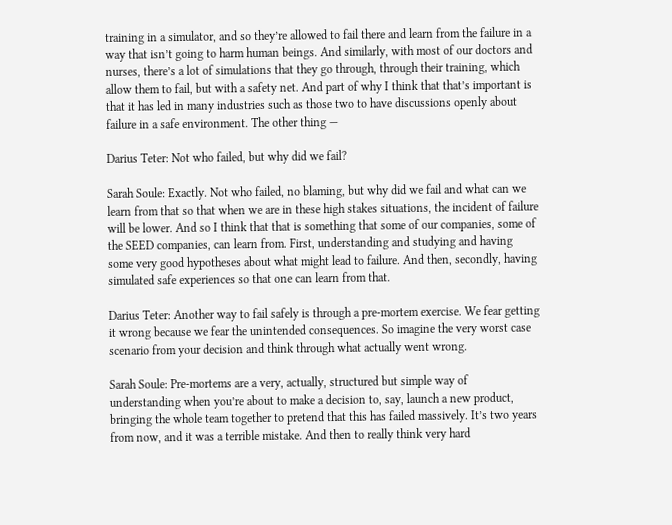training in a simulator, and so they’re allowed to fail there and learn from the failure in a way that isn’t going to harm human beings. And similarly, with most of our doctors and nurses, there’s a lot of simulations that they go through, through their training, which allow them to fail, but with a safety net. And part of why I think that that’s important is that it has led in many industries such as those two to have discussions openly about failure in a safe environment. The other thing —

Darius Teter: Not who failed, but why did we fail?

Sarah Soule: Exactly. Not who failed, no blaming, but why did we fail and what can we learn from that so that when we are in these high stakes situations, the incident of failure will be lower. And so I think that that is something that some of our companies, some of the SEED companies, can learn from. First, understanding and studying and having some very good hypotheses about what might lead to failure. And then, secondly, having simulated safe experiences so that one can learn from that.

Darius Teter: Another way to fail safely is through a pre-mortem exercise. We fear getting it wrong because we fear the unintended consequences. So imagine the very worst case scenario from your decision and think through what actually went wrong.

Sarah Soule: Pre-mortems are a very, actually, structured but simple way of understanding when you’re about to make a decision to, say, launch a new product, bringing the whole team together to pretend that this has failed massively. It’s two years from now, and it was a terrible mistake. And then to really think very hard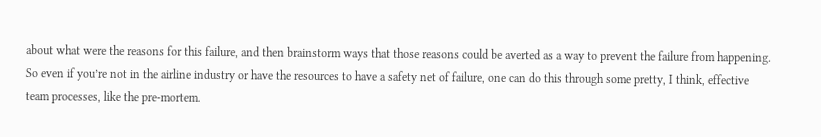about what were the reasons for this failure, and then brainstorm ways that those reasons could be averted as a way to prevent the failure from happening. So even if you’re not in the airline industry or have the resources to have a safety net of failure, one can do this through some pretty, I think, effective team processes, like the pre-mortem.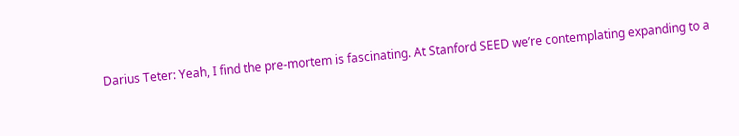Darius Teter: Yeah, I find the pre-mortem is fascinating. At Stanford SEED we’re contemplating expanding to a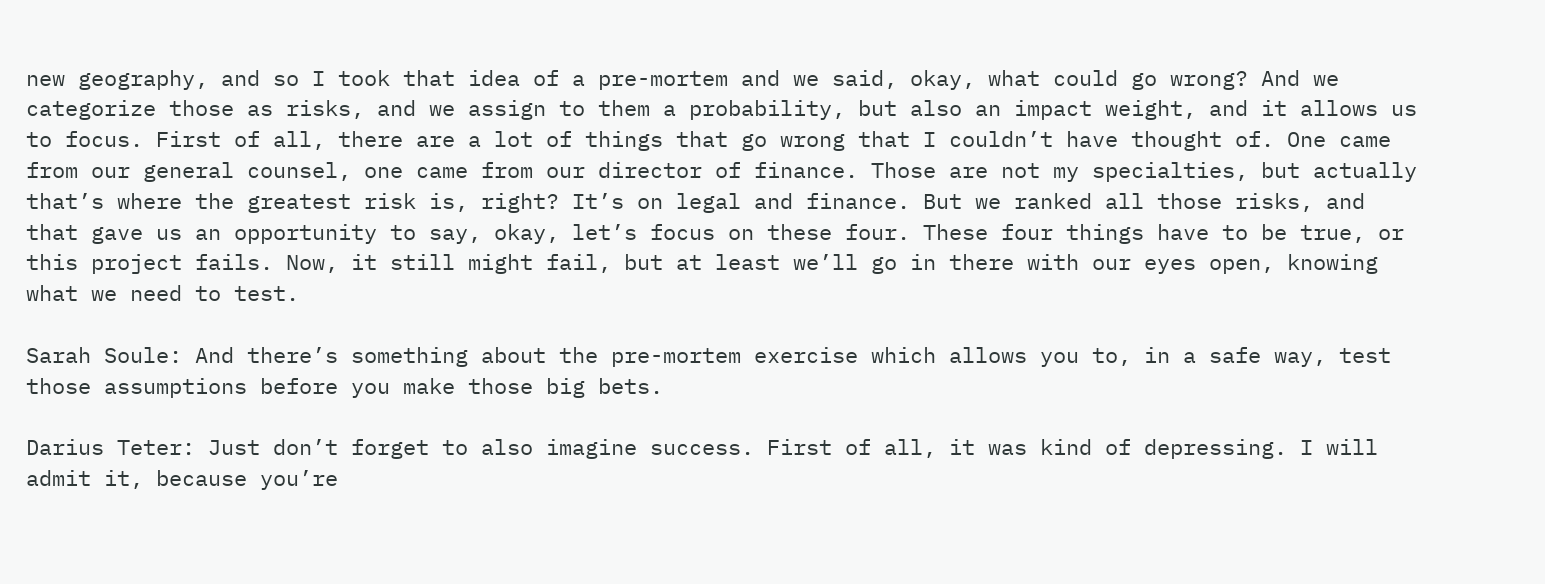new geography, and so I took that idea of a pre-mortem and we said, okay, what could go wrong? And we categorize those as risks, and we assign to them a probability, but also an impact weight, and it allows us to focus. First of all, there are a lot of things that go wrong that I couldn’t have thought of. One came from our general counsel, one came from our director of finance. Those are not my specialties, but actually that’s where the greatest risk is, right? It’s on legal and finance. But we ranked all those risks, and that gave us an opportunity to say, okay, let’s focus on these four. These four things have to be true, or this project fails. Now, it still might fail, but at least we’ll go in there with our eyes open, knowing what we need to test.

Sarah Soule: And there’s something about the pre-mortem exercise which allows you to, in a safe way, test those assumptions before you make those big bets.

Darius Teter: Just don’t forget to also imagine success. First of all, it was kind of depressing. I will admit it, because you’re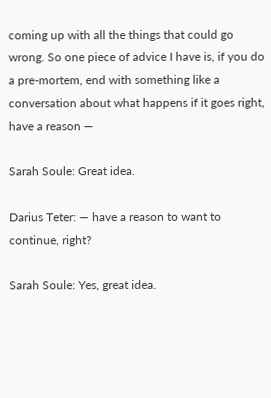coming up with all the things that could go wrong. So one piece of advice I have is, if you do a pre-mortem, end with something like a conversation about what happens if it goes right, have a reason —

Sarah Soule: Great idea.

Darius Teter: — have a reason to want to continue, right?

Sarah Soule: Yes, great idea.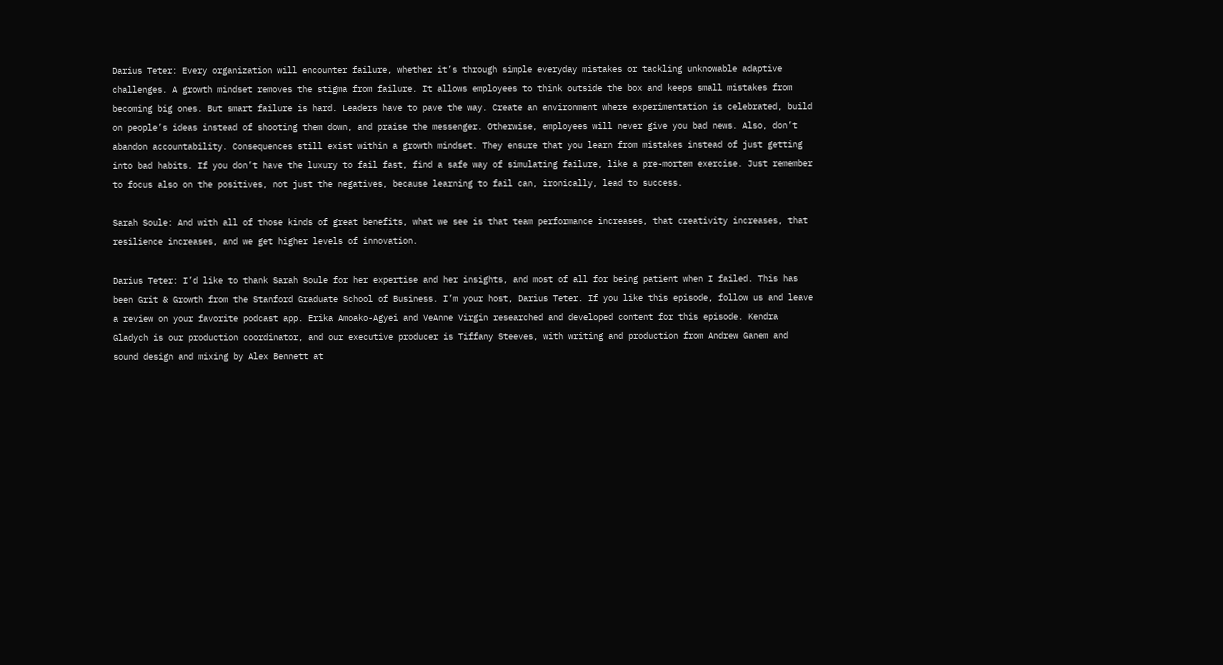Darius Teter: Every organization will encounter failure, whether it’s through simple everyday mistakes or tackling unknowable adaptive challenges. A growth mindset removes the stigma from failure. It allows employees to think outside the box and keeps small mistakes from becoming big ones. But smart failure is hard. Leaders have to pave the way. Create an environment where experimentation is celebrated, build on people’s ideas instead of shooting them down, and praise the messenger. Otherwise, employees will never give you bad news. Also, don’t abandon accountability. Consequences still exist within a growth mindset. They ensure that you learn from mistakes instead of just getting into bad habits. If you don’t have the luxury to fail fast, find a safe way of simulating failure, like a pre-mortem exercise. Just remember to focus also on the positives, not just the negatives, because learning to fail can, ironically, lead to success.

Sarah Soule: And with all of those kinds of great benefits, what we see is that team performance increases, that creativity increases, that resilience increases, and we get higher levels of innovation.

Darius Teter: I’d like to thank Sarah Soule for her expertise and her insights, and most of all for being patient when I failed. This has been Grit & Growth from the Stanford Graduate School of Business. I’m your host, Darius Teter. If you like this episode, follow us and leave a review on your favorite podcast app. Erika Amoako-Agyei and VeAnne Virgin researched and developed content for this episode. Kendra Gladych is our production coordinator, and our executive producer is Tiffany Steeves, with writing and production from Andrew Ganem and sound design and mixing by Alex Bennett at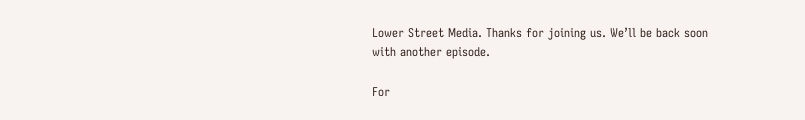Lower Street Media. Thanks for joining us. We’ll be back soon with another episode.

For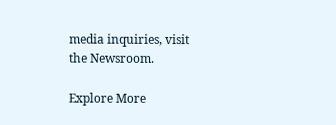media inquiries, visit the Newsroom.

Explore More